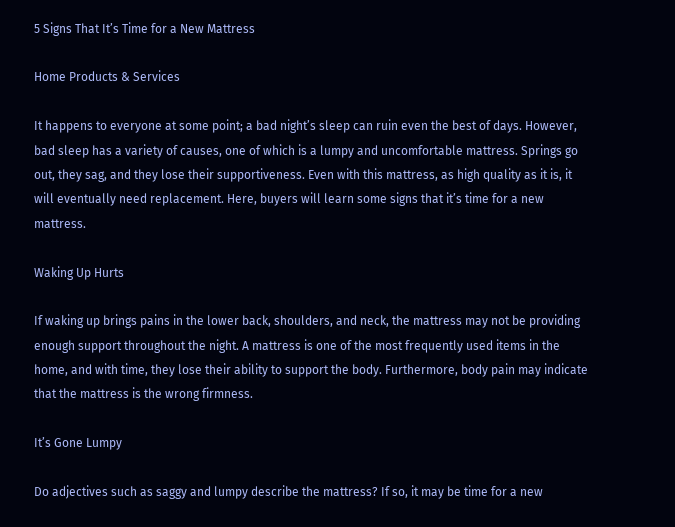5 Signs That It’s Time for a New Mattress

Home Products & Services

It happens to everyone at some point; a bad night’s sleep can ruin even the best of days. However, bad sleep has a variety of causes, one of which is a lumpy and uncomfortable mattress. Springs go out, they sag, and they lose their supportiveness. Even with this mattress, as high quality as it is, it will eventually need replacement. Here, buyers will learn some signs that it’s time for a new mattress.

Waking Up Hurts

If waking up brings pains in the lower back, shoulders, and neck, the mattress may not be providing enough support throughout the night. A mattress is one of the most frequently used items in the home, and with time, they lose their ability to support the body. Furthermore, body pain may indicate that the mattress is the wrong firmness.

It’s Gone Lumpy

Do adjectives such as saggy and lumpy describe the mattress? If so, it may be time for a new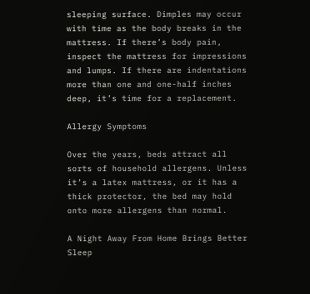sleeping surface. Dimples may occur with time as the body breaks in the mattress. If there’s body pain, inspect the mattress for impressions and lumps. If there are indentations more than one and one-half inches deep, it’s time for a replacement.

Allergy Symptoms

Over the years, beds attract all sorts of household allergens. Unless it’s a latex mattress, or it has a thick protector, the bed may hold onto more allergens than normal.

A Night Away From Home Brings Better Sleep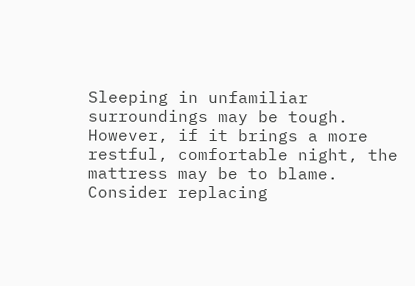Sleeping in unfamiliar surroundings may be tough. However, if it brings a more restful, comfortable night, the mattress may be to blame. Consider replacing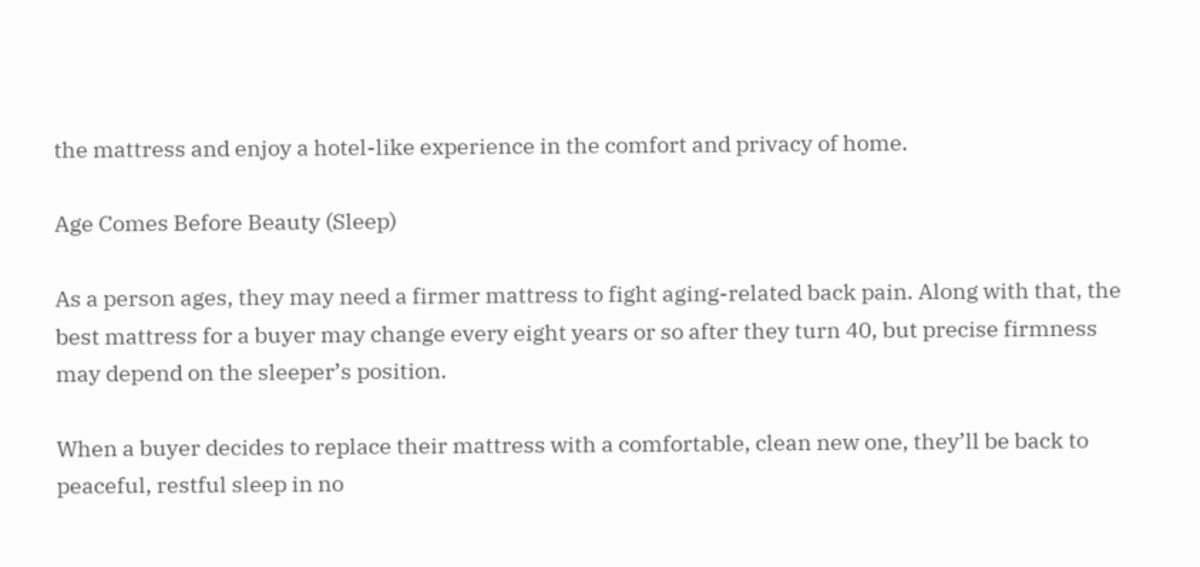the mattress and enjoy a hotel-like experience in the comfort and privacy of home.

Age Comes Before Beauty (Sleep)

As a person ages, they may need a firmer mattress to fight aging-related back pain. Along with that, the best mattress for a buyer may change every eight years or so after they turn 40, but precise firmness may depend on the sleeper’s position.

When a buyer decides to replace their mattress with a comfortable, clean new one, they’ll be back to peaceful, restful sleep in no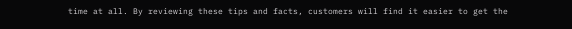time at all. By reviewing these tips and facts, customers will find it easier to get the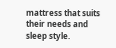mattress that suits their needs and sleep style.